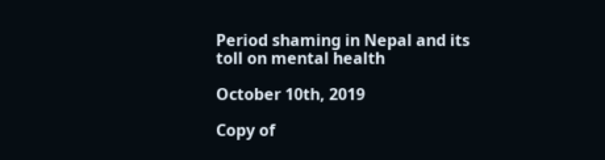Period shaming in Nepal and its toll on mental health

October 10th, 2019

Copy of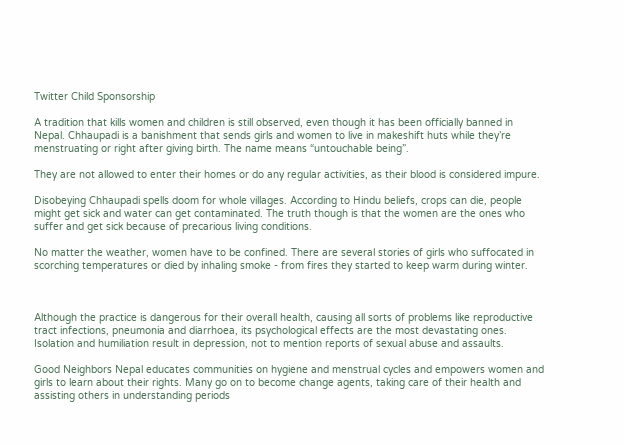Twitter Child Sponsorship

A tradition that kills women and children is still observed, even though it has been officially banned in Nepal. Chhaupadi is a banishment that sends girls and women to live in makeshift huts while they’re menstruating or right after giving birth. The name means “untouchable being”.

They are not allowed to enter their homes or do any regular activities, as their blood is considered impure.

Disobeying Chhaupadi spells doom for whole villages. According to Hindu beliefs, crops can die, people might get sick and water can get contaminated. The truth though is that the women are the ones who suffer and get sick because of precarious living conditions.

No matter the weather, women have to be confined. There are several stories of girls who suffocated in scorching temperatures or died by inhaling smoke - from fires they started to keep warm during winter.



Although the practice is dangerous for their overall health, causing all sorts of problems like reproductive tract infections, pneumonia and diarrhoea, its psychological effects are the most devastating ones. Isolation and humiliation result in depression, not to mention reports of sexual abuse and assaults.

Good Neighbors Nepal educates communities on hygiene and menstrual cycles and empowers women and girls to learn about their rights. Many go on to become change agents, taking care of their health and assisting others in understanding periods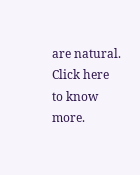are natural. Click here to know more.